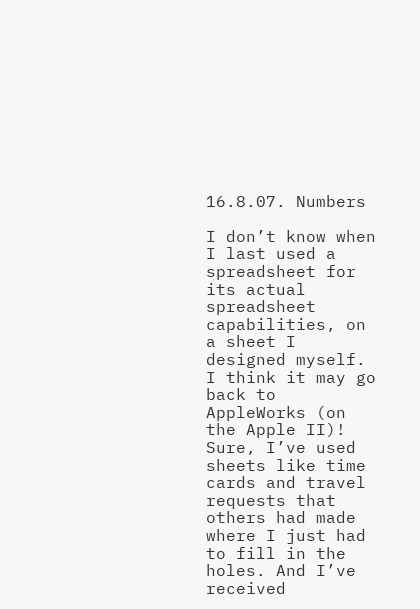16.8.07. Numbers

I don’t know when I last used a spreadsheet for its actual spreadsheet capabilities, on a sheet I designed myself. I think it may go back to AppleWorks (on the Apple II)! Sure, I’ve used sheets like time cards and travel requests that others had made where I just had to fill in the holes. And I’ve received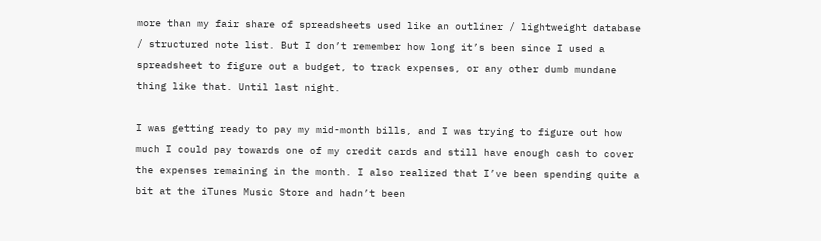more than my fair share of spreadsheets used like an outliner / lightweight database / structured note list. But I don’t remember how long it’s been since I used a spreadsheet to figure out a budget, to track expenses, or any other dumb mundane thing like that. Until last night.

I was getting ready to pay my mid-month bills, and I was trying to figure out how much I could pay towards one of my credit cards and still have enough cash to cover the expenses remaining in the month. I also realized that I’ve been spending quite a bit at the iTunes Music Store and hadn’t been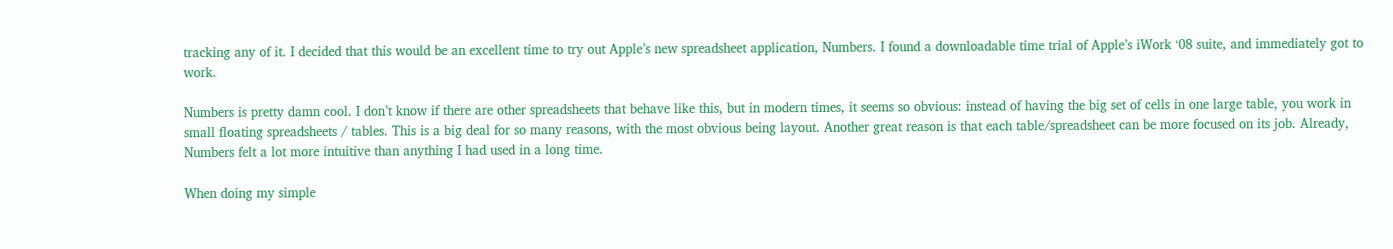tracking any of it. I decided that this would be an excellent time to try out Apple’s new spreadsheet application, Numbers. I found a downloadable time trial of Apple’s iWork ‘08 suite, and immediately got to work.

Numbers is pretty damn cool. I don’t know if there are other spreadsheets that behave like this, but in modern times, it seems so obvious: instead of having the big set of cells in one large table, you work in small floating spreadsheets / tables. This is a big deal for so many reasons, with the most obvious being layout. Another great reason is that each table/spreadsheet can be more focused on its job. Already, Numbers felt a lot more intuitive than anything I had used in a long time.

When doing my simple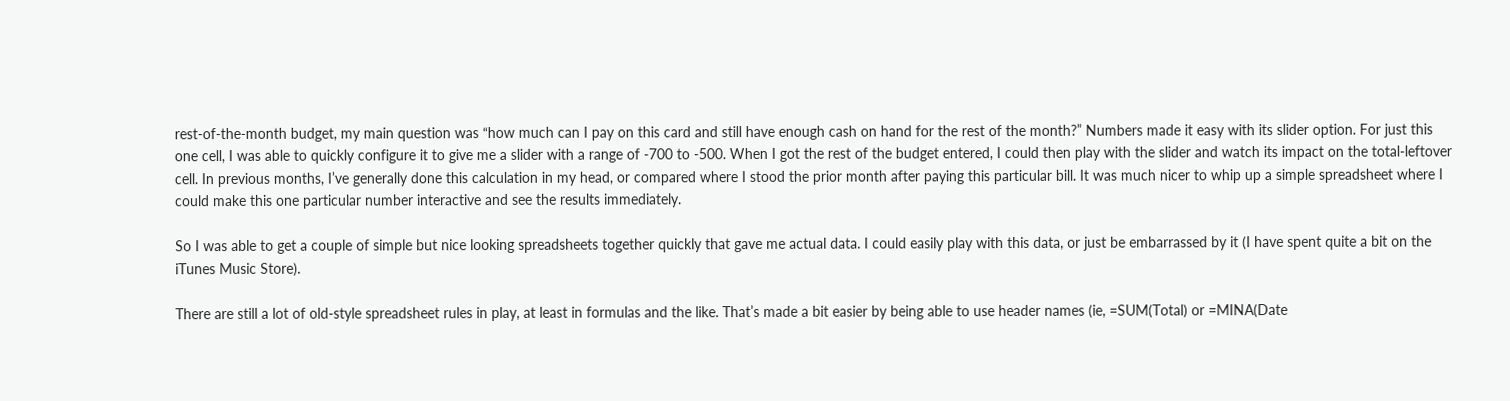rest-of-the-month budget, my main question was “how much can I pay on this card and still have enough cash on hand for the rest of the month?” Numbers made it easy with its slider option. For just this one cell, I was able to quickly configure it to give me a slider with a range of -700 to -500. When I got the rest of the budget entered, I could then play with the slider and watch its impact on the total-leftover cell. In previous months, I’ve generally done this calculation in my head, or compared where I stood the prior month after paying this particular bill. It was much nicer to whip up a simple spreadsheet where I could make this one particular number interactive and see the results immediately.

So I was able to get a couple of simple but nice looking spreadsheets together quickly that gave me actual data. I could easily play with this data, or just be embarrassed by it (I have spent quite a bit on the iTunes Music Store).

There are still a lot of old-style spreadsheet rules in play, at least in formulas and the like. That’s made a bit easier by being able to use header names (ie, =SUM(Total) or =MINA(Date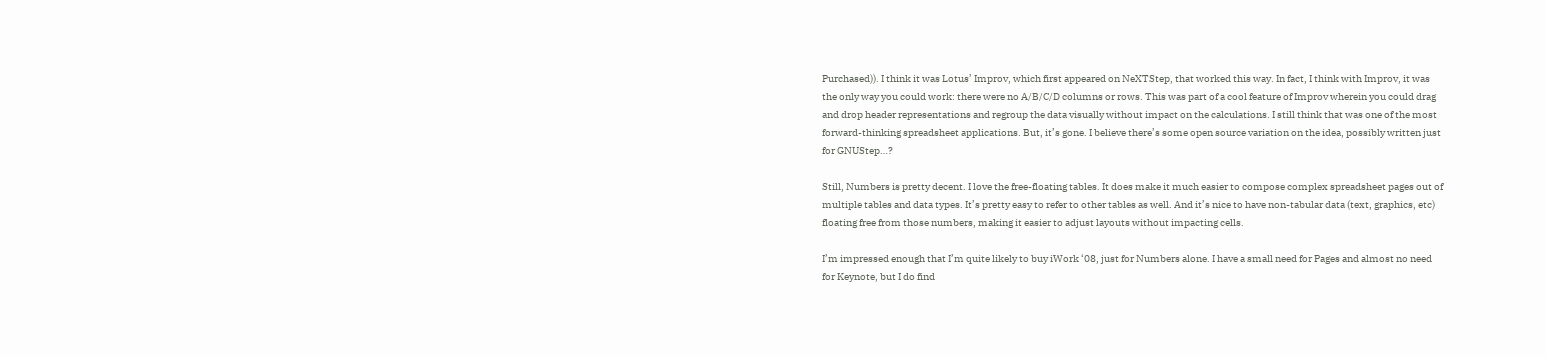Purchased)). I think it was Lotus’ Improv, which first appeared on NeXTStep, that worked this way. In fact, I think with Improv, it was the only way you could work: there were no A/B/C/D columns or rows. This was part of a cool feature of Improv wherein you could drag and drop header representations and regroup the data visually without impact on the calculations. I still think that was one of the most forward-thinking spreadsheet applications. But, it’s gone. I believe there’s some open source variation on the idea, possibly written just for GNUStep…?

Still, Numbers is pretty decent. I love the free-floating tables. It does make it much easier to compose complex spreadsheet pages out of multiple tables and data types. It’s pretty easy to refer to other tables as well. And it’s nice to have non-tabular data (text, graphics, etc) floating free from those numbers, making it easier to adjust layouts without impacting cells.

I’m impressed enough that I’m quite likely to buy iWork ‘08, just for Numbers alone. I have a small need for Pages and almost no need for Keynote, but I do find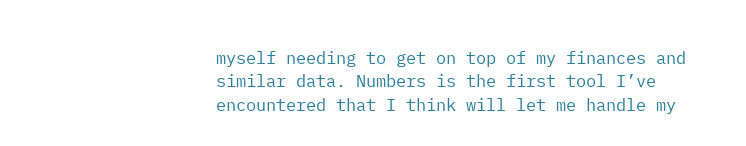myself needing to get on top of my finances and similar data. Numbers is the first tool I’ve encountered that I think will let me handle my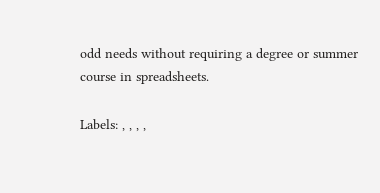odd needs without requiring a degree or summer course in spreadsheets.

Labels: , , , ,